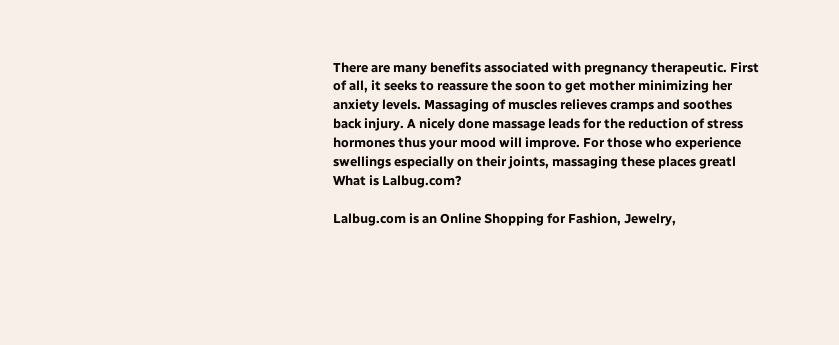There are many benefits associated with pregnancy therapeutic. First of all, it seeks to reassure the soon to get mother minimizing her anxiety levels. Massaging of muscles relieves cramps and soothes back injury. A nicely done massage leads for the reduction of stress hormones thus your mood will improve. For those who experience swellings especially on their joints, massaging these places greatl
What is Lalbug.com?

Lalbug.com is an Online Shopping for Fashion, Jewelry,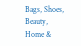Bags, Shoes, Beauty, Home &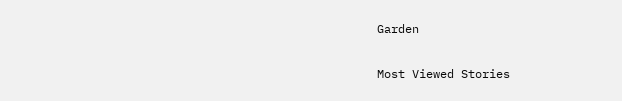Garden

Most Viewed Stories